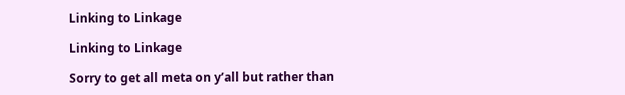Linking to Linkage

Linking to Linkage

Sorry to get all meta on y’all but rather than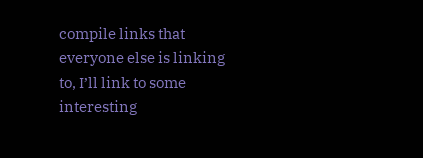compile links that everyone else is linking to, I’ll link to some interesting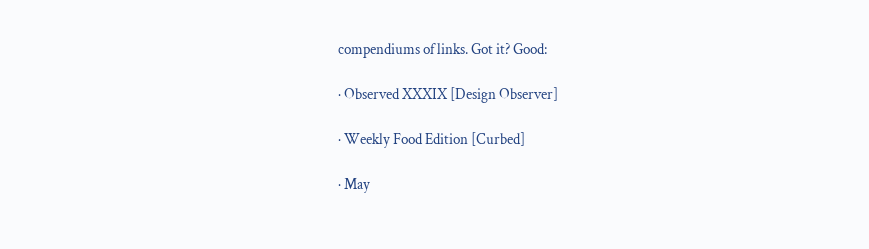compendiums of links. Got it? Good:

· Observed XXXIX [Design Observer]

· Weekly Food Edition [Curbed]

· May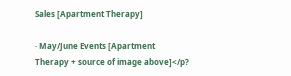Sales [Apartment Therapy]

· May/June Events [Apartment Therapy + source of image above]</p?